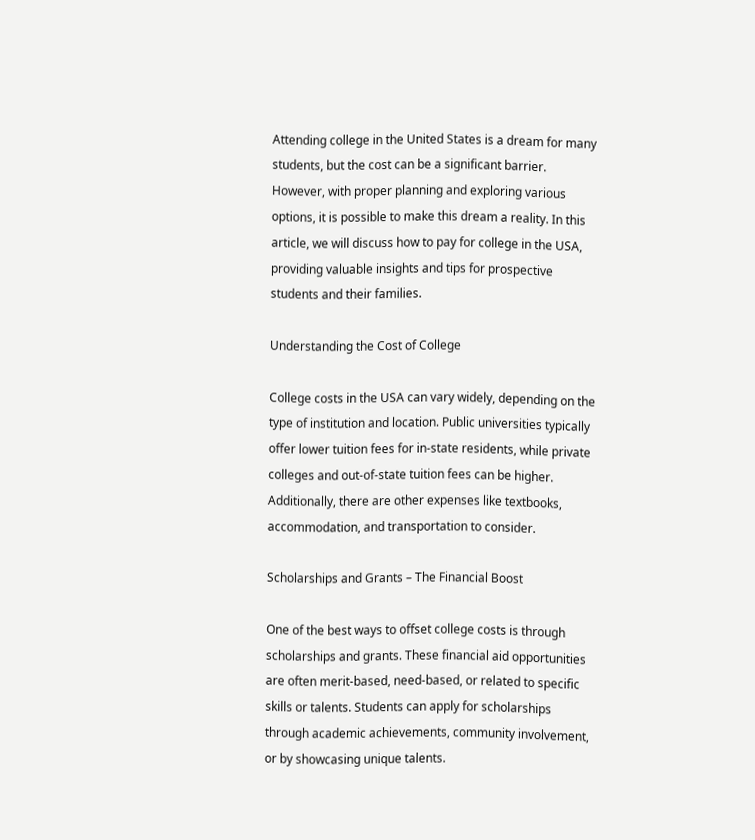Attending college in the United States is a dream for many students, but the cost can be a significant barrier. However, with proper planning and exploring various options, it is possible to make this dream a reality. In this article, we will discuss how to pay for college in the USA, providing valuable insights and tips for prospective students and their families.

Understanding the Cost of College

College costs in the USA can vary widely, depending on the type of institution and location. Public universities typically offer lower tuition fees for in-state residents, while private colleges and out-of-state tuition fees can be higher. Additionally, there are other expenses like textbooks, accommodation, and transportation to consider.

Scholarships and Grants – The Financial Boost

One of the best ways to offset college costs is through scholarships and grants. These financial aid opportunities are often merit-based, need-based, or related to specific skills or talents. Students can apply for scholarships through academic achievements, community involvement, or by showcasing unique talents.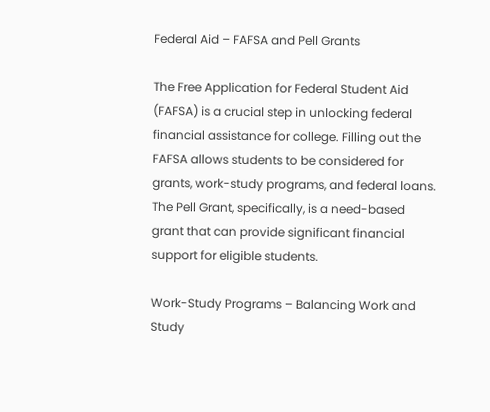Federal Aid – FAFSA and Pell Grants

The Free Application for Federal Student Aid (FAFSA) is a crucial step in unlocking federal financial assistance for college. Filling out the FAFSA allows students to be considered for grants, work-study programs, and federal loans. The Pell Grant, specifically, is a need-based grant that can provide significant financial support for eligible students.

Work-Study Programs – Balancing Work and Study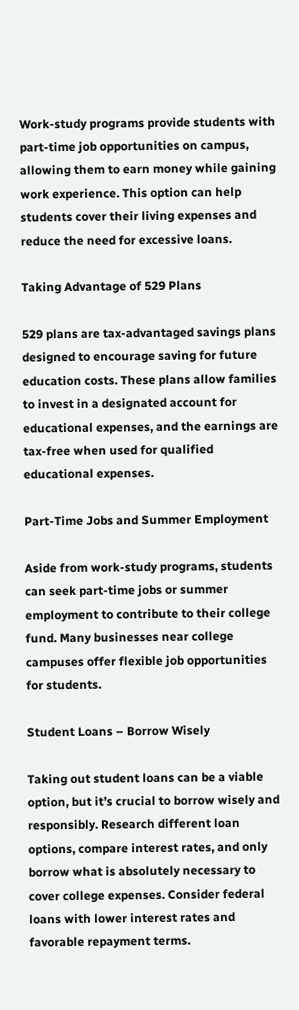Work-study programs provide students with part-time job opportunities on campus, allowing them to earn money while gaining work experience. This option can help students cover their living expenses and reduce the need for excessive loans.

Taking Advantage of 529 Plans

529 plans are tax-advantaged savings plans designed to encourage saving for future education costs. These plans allow families to invest in a designated account for educational expenses, and the earnings are tax-free when used for qualified educational expenses.

Part-Time Jobs and Summer Employment

Aside from work-study programs, students can seek part-time jobs or summer employment to contribute to their college fund. Many businesses near college campuses offer flexible job opportunities for students.

Student Loans – Borrow Wisely

Taking out student loans can be a viable option, but it’s crucial to borrow wisely and responsibly. Research different loan options, compare interest rates, and only borrow what is absolutely necessary to cover college expenses. Consider federal loans with lower interest rates and favorable repayment terms.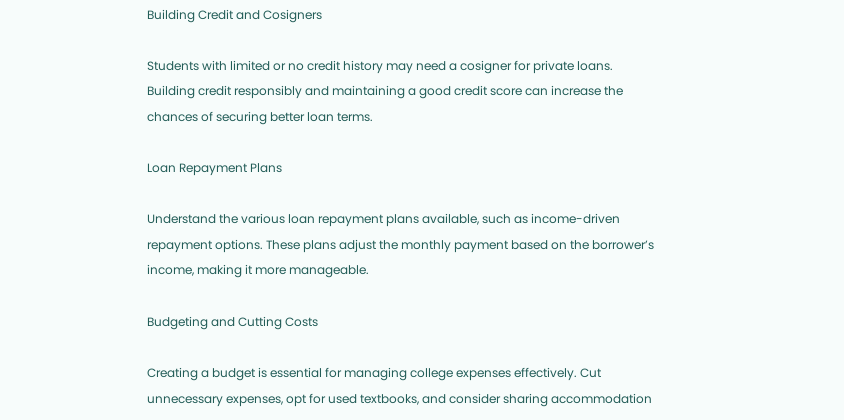Building Credit and Cosigners

Students with limited or no credit history may need a cosigner for private loans. Building credit responsibly and maintaining a good credit score can increase the chances of securing better loan terms.

Loan Repayment Plans

Understand the various loan repayment plans available, such as income-driven repayment options. These plans adjust the monthly payment based on the borrower’s income, making it more manageable.

Budgeting and Cutting Costs

Creating a budget is essential for managing college expenses effectively. Cut unnecessary expenses, opt for used textbooks, and consider sharing accommodation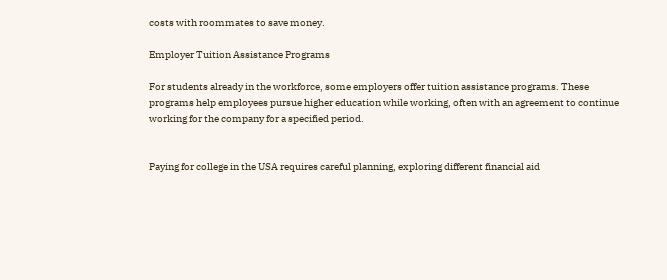costs with roommates to save money.

Employer Tuition Assistance Programs

For students already in the workforce, some employers offer tuition assistance programs. These programs help employees pursue higher education while working, often with an agreement to continue working for the company for a specified period.


Paying for college in the USA requires careful planning, exploring different financial aid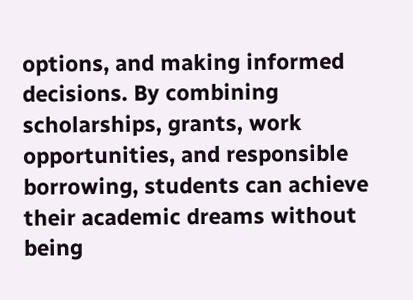options, and making informed decisions. By combining scholarships, grants, work opportunities, and responsible borrowing, students can achieve their academic dreams without being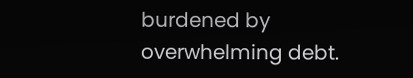burdened by overwhelming debt.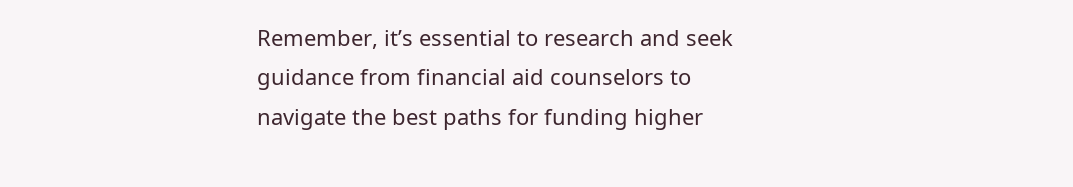Remember, it’s essential to research and seek guidance from financial aid counselors to navigate the best paths for funding higher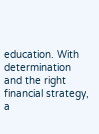education. With determination and the right financial strategy, a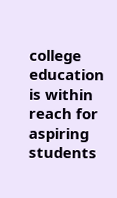college education is within reach for aspiring students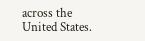across the United States.